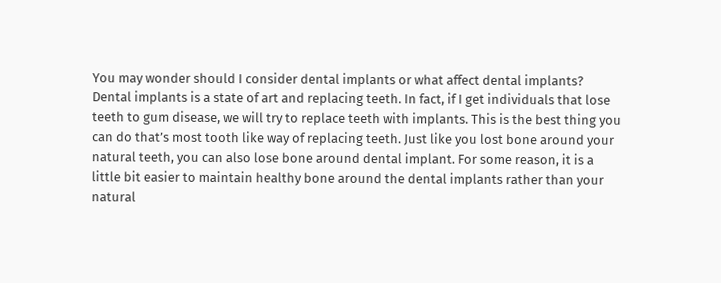You may wonder should I consider dental implants or what affect dental implants?  Dental implants is a state of art and replacing teeth. In fact, if I get individuals that lose teeth to gum disease, we will try to replace teeth with implants. This is the best thing you can do that’s most tooth like way of replacing teeth. Just like you lost bone around your natural teeth, you can also lose bone around dental implant. For some reason, it is a little bit easier to maintain healthy bone around the dental implants rather than your natural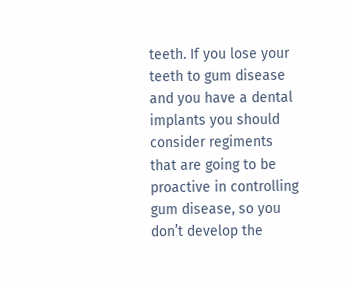teeth. If you lose your teeth to gum disease and you have a dental implants you should consider regiments that are going to be proactive in controlling gum disease, so you don’t develop the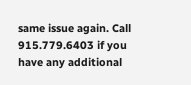same issue again. Call 915.779.6403 if you have any additional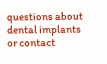questions about dental implants or contact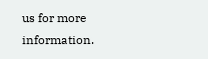us for more information.